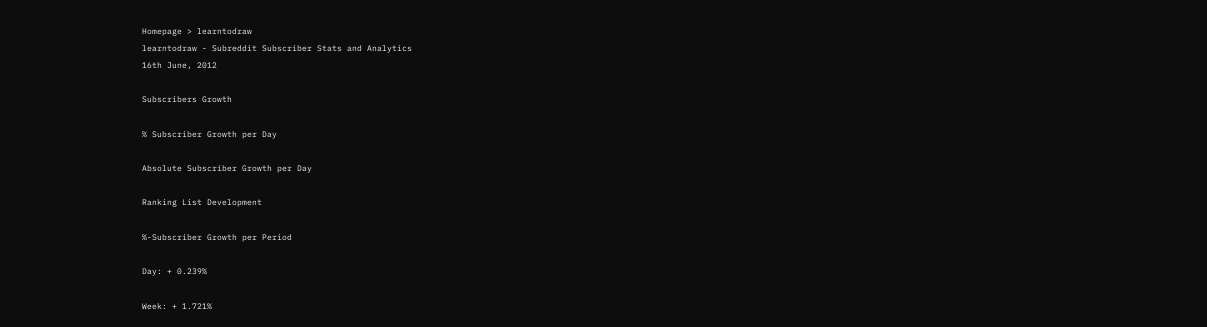Homepage > learntodraw
learntodraw - Subreddit Subscriber Stats and Analytics
16th June, 2012

Subscribers Growth

% Subscriber Growth per Day

Absolute Subscriber Growth per Day

Ranking List Development

%-Subscriber Growth per Period

Day: + 0.239%

Week: + 1.721%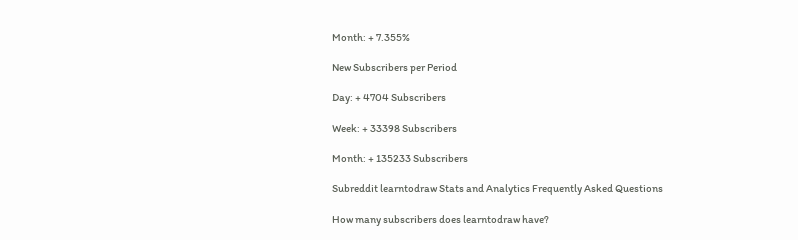Month: + 7.355%

New Subscribers per Period

Day: + 4704 Subscribers

Week: + 33398 Subscribers

Month: + 135233 Subscribers

Subreddit learntodraw Stats and Analytics Frequently Asked Questions

How many subscribers does learntodraw have?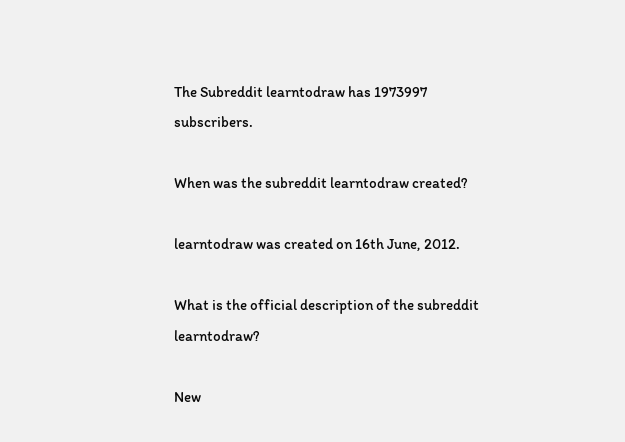The Subreddit learntodraw has 1973997 subscribers.

When was the subreddit learntodraw created?

learntodraw was created on 16th June, 2012.

What is the official description of the subreddit learntodraw?

New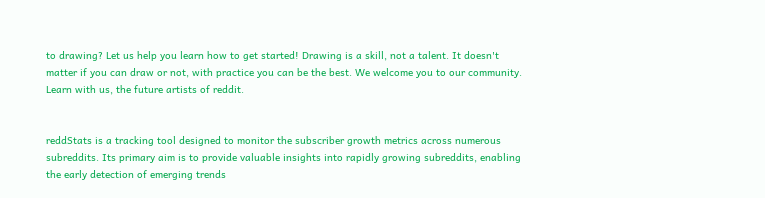to drawing? Let us help you learn how to get started! Drawing is a skill, not a talent. It doesn't matter if you can draw or not, with practice you can be the best. We welcome you to our community. Learn with us, the future artists of reddit.


reddStats is a tracking tool designed to monitor the subscriber growth metrics across numerous subreddits. Its primary aim is to provide valuable insights into rapidly growing subreddits, enabling the early detection of emerging trends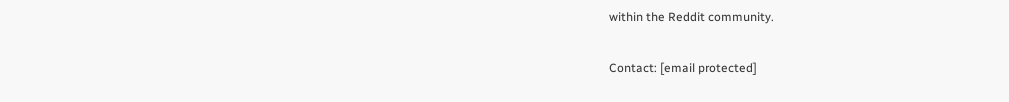within the Reddit community.

Contact: [email protected]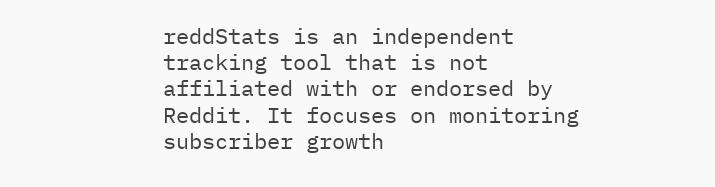reddStats is an independent tracking tool that is not affiliated with or endorsed by Reddit. It focuses on monitoring subscriber growth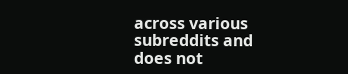across various subreddits and does not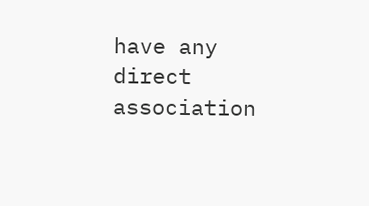have any direct association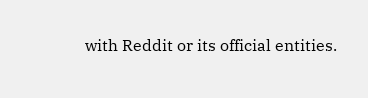with Reddit or its official entities.